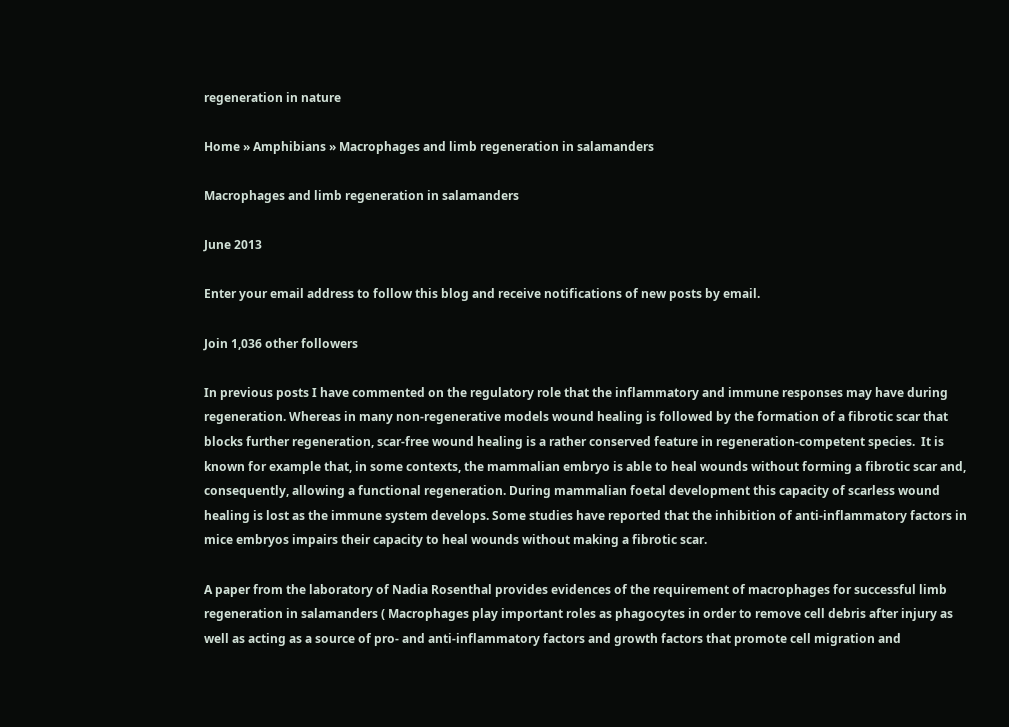regeneration in nature

Home » Amphibians » Macrophages and limb regeneration in salamanders

Macrophages and limb regeneration in salamanders

June 2013

Enter your email address to follow this blog and receive notifications of new posts by email.

Join 1,036 other followers

In previous posts I have commented on the regulatory role that the inflammatory and immune responses may have during regeneration. Whereas in many non-regenerative models wound healing is followed by the formation of a fibrotic scar that blocks further regeneration, scar-free wound healing is a rather conserved feature in regeneration-competent species.  It is known for example that, in some contexts, the mammalian embryo is able to heal wounds without forming a fibrotic scar and, consequently, allowing a functional regeneration. During mammalian foetal development this capacity of scarless wound healing is lost as the immune system develops. Some studies have reported that the inhibition of anti-inflammatory factors in mice embryos impairs their capacity to heal wounds without making a fibrotic scar.

A paper from the laboratory of Nadia Rosenthal provides evidences of the requirement of macrophages for successful limb regeneration in salamanders ( Macrophages play important roles as phagocytes in order to remove cell debris after injury as well as acting as a source of pro- and anti-inflammatory factors and growth factors that promote cell migration and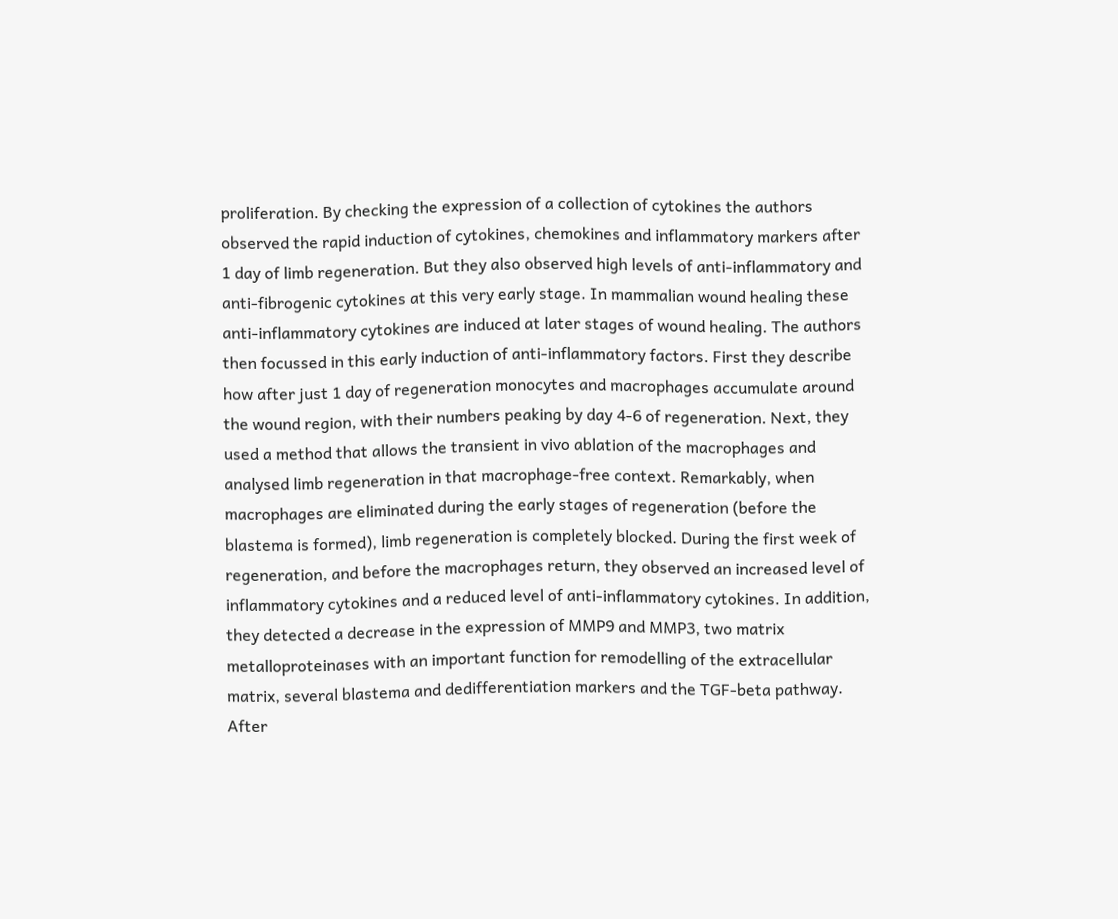proliferation. By checking the expression of a collection of cytokines the authors observed the rapid induction of cytokines, chemokines and inflammatory markers after 1 day of limb regeneration. But they also observed high levels of anti-inflammatory and anti-fibrogenic cytokines at this very early stage. In mammalian wound healing these anti-inflammatory cytokines are induced at later stages of wound healing. The authors then focussed in this early induction of anti-inflammatory factors. First they describe how after just 1 day of regeneration monocytes and macrophages accumulate around the wound region, with their numbers peaking by day 4-6 of regeneration. Next, they used a method that allows the transient in vivo ablation of the macrophages and analysed limb regeneration in that macrophage-free context. Remarkably, when macrophages are eliminated during the early stages of regeneration (before the blastema is formed), limb regeneration is completely blocked. During the first week of regeneration, and before the macrophages return, they observed an increased level of inflammatory cytokines and a reduced level of anti-inflammatory cytokines. In addition, they detected a decrease in the expression of MMP9 and MMP3, two matrix metalloproteinases with an important function for remodelling of the extracellular matrix, several blastema and dedifferentiation markers and the TGF-beta pathway. After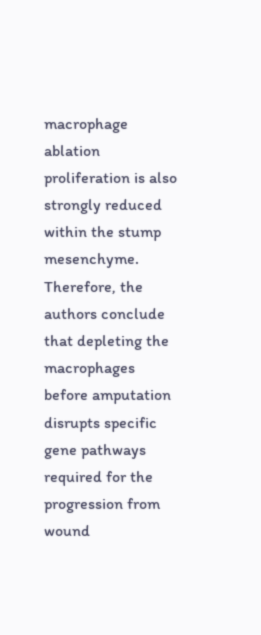macrophage ablation proliferation is also strongly reduced within the stump mesenchyme. Therefore, the authors conclude that depleting the macrophages before amputation disrupts specific gene pathways required for the progression from wound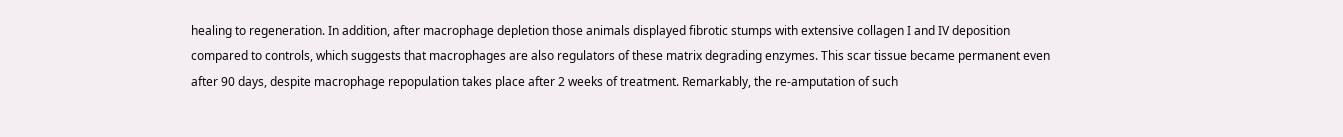healing to regeneration. In addition, after macrophage depletion those animals displayed fibrotic stumps with extensive collagen I and IV deposition compared to controls, which suggests that macrophages are also regulators of these matrix degrading enzymes. This scar tissue became permanent even after 90 days, despite macrophage repopulation takes place after 2 weeks of treatment. Remarkably, the re-amputation of such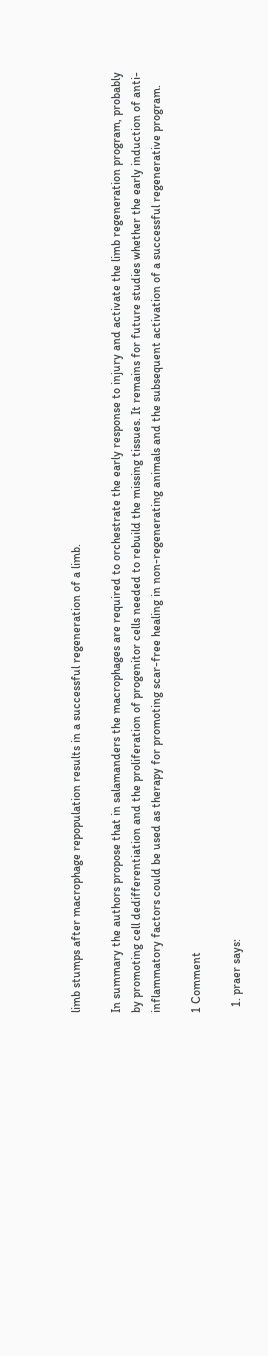limb stumps after macrophage repopulation results in a successful regeneration of a limb.

In summary the authors propose that in salamanders the macrophages are required to orchestrate the early response to injury and activate the limb regeneration program, probably by promoting cell dedifferentiation and the proliferation of progenitor cells needed to rebuild the missing tissues. It remains for future studies whether the early induction of anti-inflammatory factors could be used as therapy for promoting scar-free healing in non-regenerating animals and the subsequent activation of a successful regenerative program.

1 Comment

  1. praer says: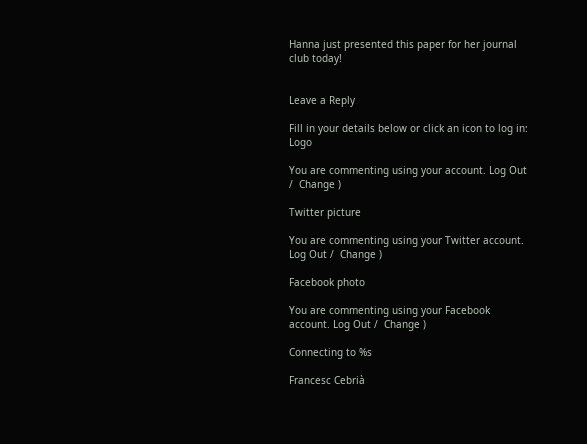Hanna just presented this paper for her journal club today!


Leave a Reply

Fill in your details below or click an icon to log in: Logo

You are commenting using your account. Log Out /  Change )

Twitter picture

You are commenting using your Twitter account. Log Out /  Change )

Facebook photo

You are commenting using your Facebook account. Log Out /  Change )

Connecting to %s

Francesc Cebrià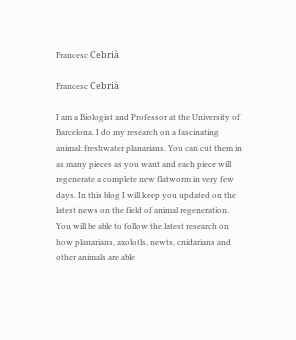Francesc Cebrià

Francesc Cebrià

I am a Biologist and Professor at the University of Barcelona. I do my research on a fascinating animal: freshwater planarians. You can cut them in as many pieces as you want and each piece will regenerate a complete new flatworm in very few days. In this blog I will keep you updated on the latest news on the field of animal regeneration. You will be able to follow the latest research on how planarians, axolotls, newts, cnidarians and other animals are able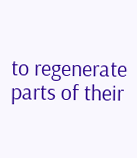to regenerate parts of their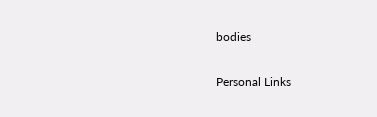bodies

Personal Links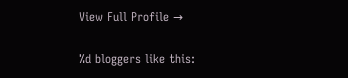View Full Profile →

%d bloggers like this: